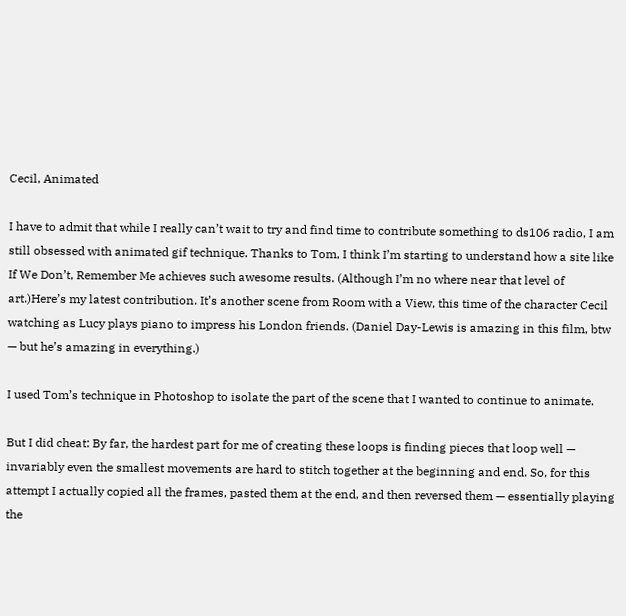Cecil, Animated

I have to admit that while I really can’t wait to try and find time to contribute something to ds106 radio, I am still obsessed with animated gif technique. Thanks to Tom, I think I’m starting to understand how a site like If We Don’t, Remember Me achieves such awesome results. (Although I’m no where near that level of art.)Here’s my latest contribution. It’s another scene from Room with a View, this time of the character Cecil watching as Lucy plays piano to impress his London friends. (Daniel Day-Lewis is amazing in this film, btw — but he’s amazing in everything.)

I used Tom’s technique in Photoshop to isolate the part of the scene that I wanted to continue to animate.

But I did cheat: By far, the hardest part for me of creating these loops is finding pieces that loop well — invariably even the smallest movements are hard to stitch together at the beginning and end. So, for this attempt I actually copied all the frames, pasted them at the end, and then reversed them — essentially playing the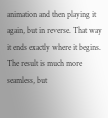animation and then playing it again, but in reverse. That way it ends exactly where it begins. The result is much more seamless, but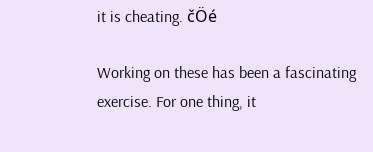it is cheating. čÖé

Working on these has been a fascinating exercise. For one thing, it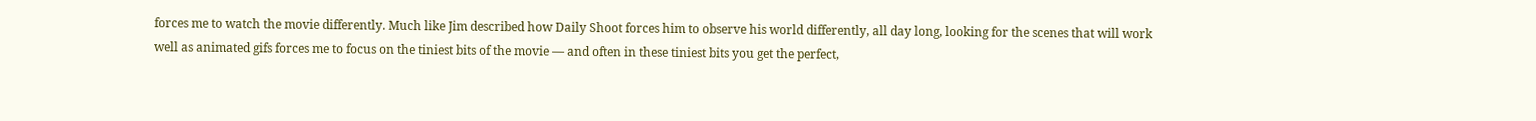forces me to watch the movie differently. Much like Jim described how Daily Shoot forces him to observe his world differently, all day long, looking for the scenes that will work well as animated gifs forces me to focus on the tiniest bits of the movie — and often in these tiniest bits you get the perfect,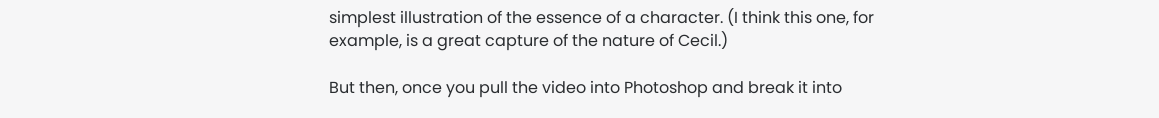simplest illustration of the essence of a character. (I think this one, for example, is a great capture of the nature of Cecil.)

But then, once you pull the video into Photoshop and break it into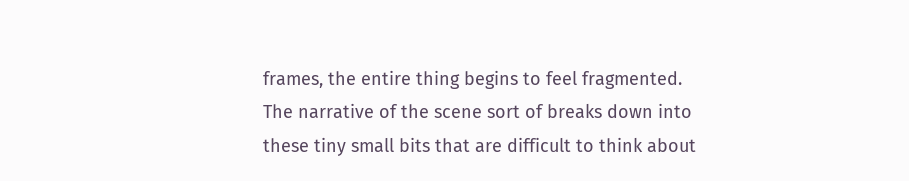frames, the entire thing begins to feel fragmented. The narrative of the scene sort of breaks down into these tiny small bits that are difficult to think about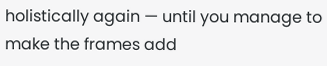holistically again — until you manage to make the frames add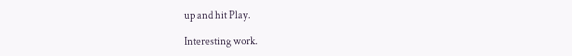up and hit Play.

Interesting work.